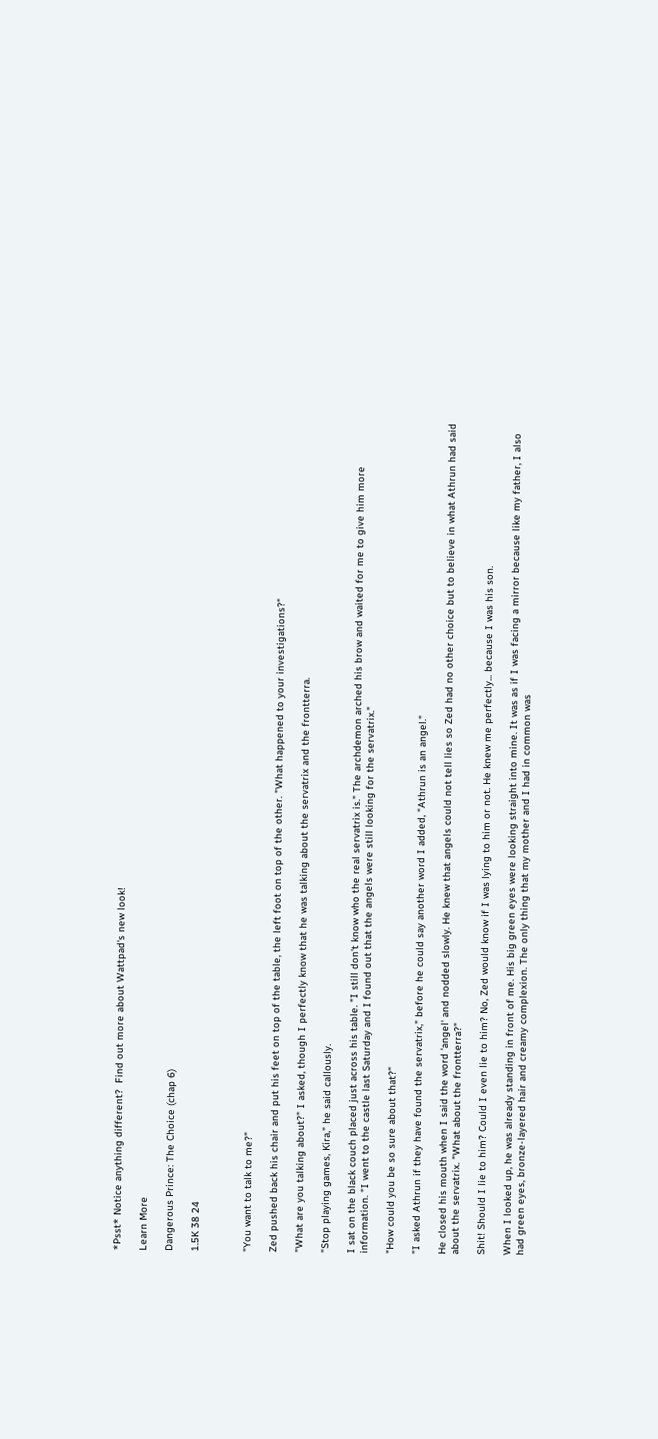*Psst* Notice anything different?  Find out more about Wattpad's new look!

Learn More

Dangerous Prince: The Choice (chap 6)

1.5K 38 24



"You want to talk to me?"

Zed pushed back his chair and put his feet on top of the table, the left foot on top of the other. "What happened to your investigations?"

"What are you talking about?" I asked, though I perfectly know that he was talking about the servatrix and the frontterra.

"Stop playing games, Kira," he said callously.

I sat on the black couch placed just across his table. "I still don't know who the real servatrix is." The archdemon arched his brow and waited for me to give him more information. "I went to the castle last Saturday and I found out that the angels were still looking for the servatrix."

"How could you be so sure about that?"

"I asked Athrun if they have found the servatrix," before he could say another word I added, "Athrun is an angel."

He closed his mouth when I said the word 'angel' and nodded slowly. He knew that angels could not tell lies so Zed had no other choice but to believe in what Athrun had said about the servatrix. "What about the frontterra?"

Shit! Should I lie to him? Could I even lie to him? No, Zed would know if I was lying to him or not. He knew me perfectly... because I was his son.

When I looked up, he was already standing in front of me. His big green eyes were looking straight into mine. It was as if I was facing a mirror because like my father, I also had green eyes, bronze-layered hair and creamy complexion. The only thing that my mother and I had in common was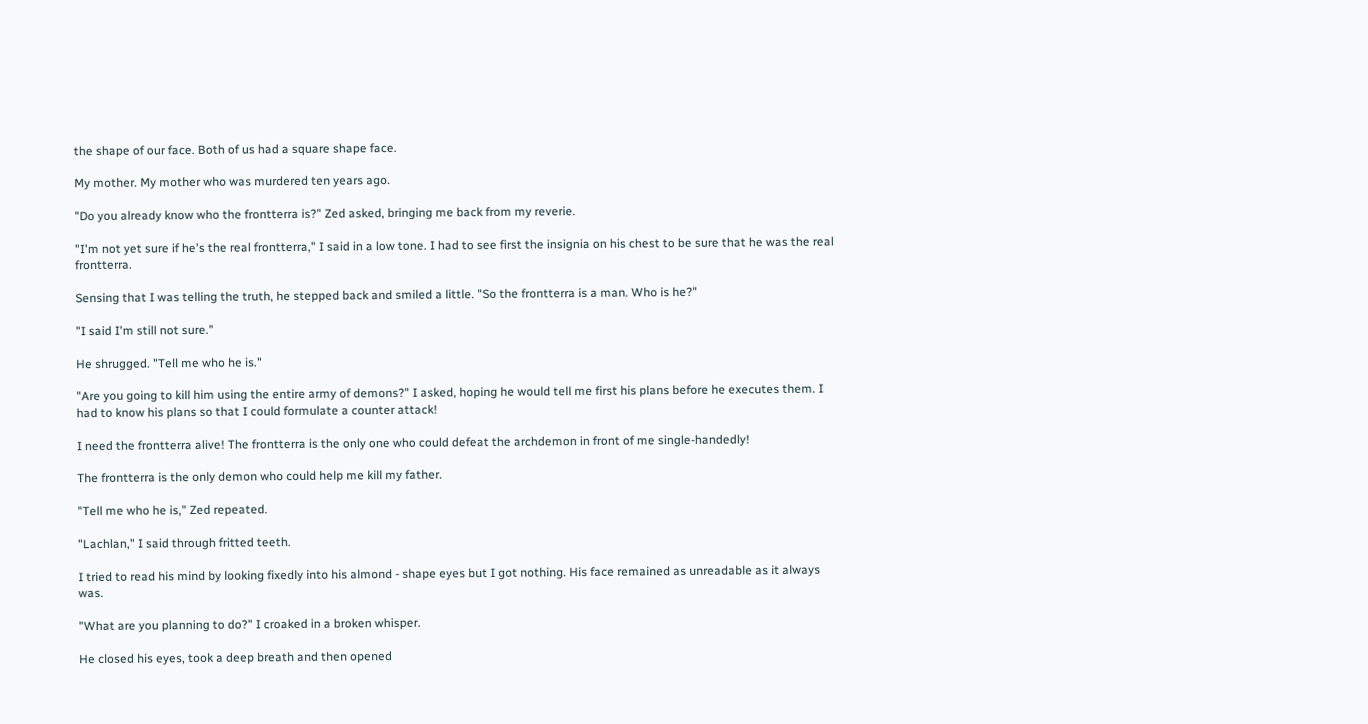the shape of our face. Both of us had a square shape face.

My mother. My mother who was murdered ten years ago.

"Do you already know who the frontterra is?" Zed asked, bringing me back from my reverie.

"I'm not yet sure if he's the real frontterra," I said in a low tone. I had to see first the insignia on his chest to be sure that he was the real frontterra.

Sensing that I was telling the truth, he stepped back and smiled a little. "So the frontterra is a man. Who is he?"

"I said I'm still not sure."

He shrugged. "Tell me who he is."

"Are you going to kill him using the entire army of demons?" I asked, hoping he would tell me first his plans before he executes them. I had to know his plans so that I could formulate a counter attack!

I need the frontterra alive! The frontterra is the only one who could defeat the archdemon in front of me single-handedly!

The frontterra is the only demon who could help me kill my father.

"Tell me who he is," Zed repeated.

"Lachlan," I said through fritted teeth.

I tried to read his mind by looking fixedly into his almond - shape eyes but I got nothing. His face remained as unreadable as it always was.

"What are you planning to do?" I croaked in a broken whisper.

He closed his eyes, took a deep breath and then opened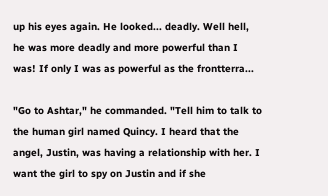up his eyes again. He looked... deadly. Well hell, he was more deadly and more powerful than I was! If only I was as powerful as the frontterra...

"Go to Ashtar," he commanded. "Tell him to talk to the human girl named Quincy. I heard that the angel, Justin, was having a relationship with her. I want the girl to spy on Justin and if she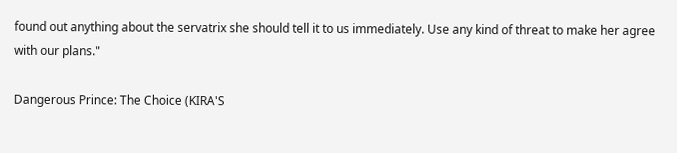found out anything about the servatrix she should tell it to us immediately. Use any kind of threat to make her agree with our plans."

Dangerous Prince: The Choice (KIRA'S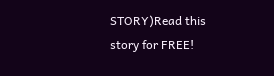STORY)Read this story for FREE!